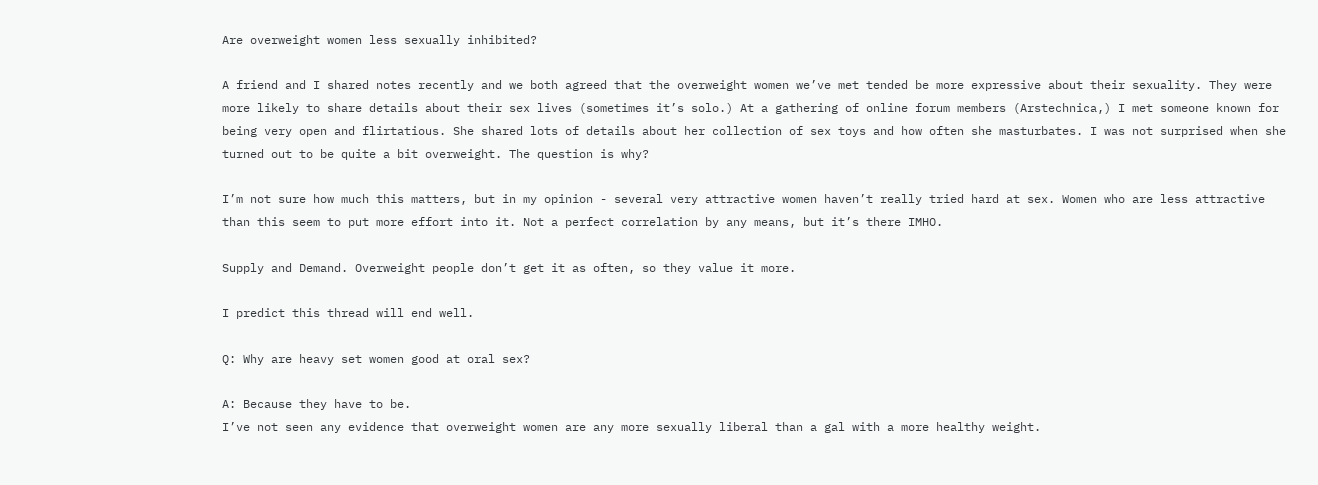Are overweight women less sexually inhibited?

A friend and I shared notes recently and we both agreed that the overweight women we’ve met tended be more expressive about their sexuality. They were more likely to share details about their sex lives (sometimes it’s solo.) At a gathering of online forum members (Arstechnica,) I met someone known for being very open and flirtatious. She shared lots of details about her collection of sex toys and how often she masturbates. I was not surprised when she turned out to be quite a bit overweight. The question is why?

I’m not sure how much this matters, but in my opinion - several very attractive women haven’t really tried hard at sex. Women who are less attractive than this seem to put more effort into it. Not a perfect correlation by any means, but it’s there IMHO.

Supply and Demand. Overweight people don’t get it as often, so they value it more.

I predict this thread will end well.

Q: Why are heavy set women good at oral sex?

A: Because they have to be.
I’ve not seen any evidence that overweight women are any more sexually liberal than a gal with a more healthy weight.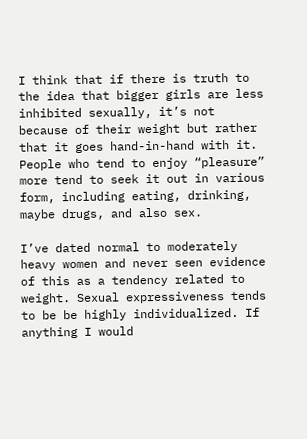I think that if there is truth to the idea that bigger girls are less inhibited sexually, it’s not because of their weight but rather that it goes hand-in-hand with it. People who tend to enjoy “pleasure” more tend to seek it out in various form, including eating, drinking, maybe drugs, and also sex.

I’ve dated normal to moderately heavy women and never seen evidence of this as a tendency related to weight. Sexual expressiveness tends to be be highly individualized. If anything I would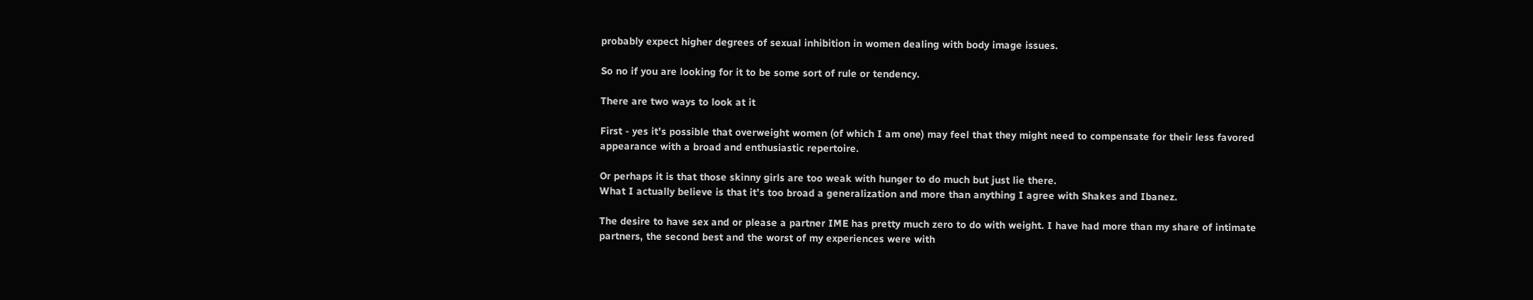probably expect higher degrees of sexual inhibition in women dealing with body image issues.

So no if you are looking for it to be some sort of rule or tendency.

There are two ways to look at it

First - yes it’s possible that overweight women (of which I am one) may feel that they might need to compensate for their less favored appearance with a broad and enthusiastic repertoire.

Or perhaps it is that those skinny girls are too weak with hunger to do much but just lie there.
What I actually believe is that it’s too broad a generalization and more than anything I agree with Shakes and Ibanez.

The desire to have sex and or please a partner IME has pretty much zero to do with weight. I have had more than my share of intimate partners, the second best and the worst of my experiences were with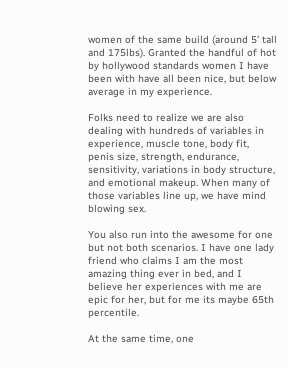women of the same build (around 5’ tall and 175lbs). Granted the handful of hot by hollywood standards women I have been with have all been nice, but below average in my experience.

Folks need to realize we are also dealing with hundreds of variables in experience, muscle tone, body fit, penis size, strength, endurance, sensitivity, variations in body structure, and emotional makeup. When many of those variables line up, we have mind blowing sex.

You also run into the awesome for one but not both scenarios. I have one lady friend who claims I am the most amazing thing ever in bed, and I believe her experiences with me are epic for her, but for me its maybe 65th percentile.

At the same time, one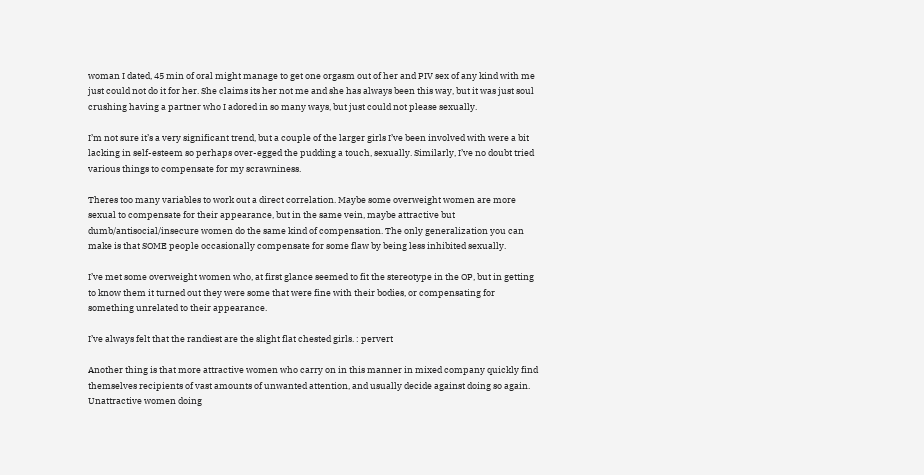woman I dated, 45 min of oral might manage to get one orgasm out of her and PIV sex of any kind with me just could not do it for her. She claims its her not me and she has always been this way, but it was just soul crushing having a partner who I adored in so many ways, but just could not please sexually.

I’m not sure it’s a very significant trend, but a couple of the larger girls I’ve been involved with were a bit lacking in self-esteem so perhaps over-egged the pudding a touch, sexually. Similarly, I’ve no doubt tried various things to compensate for my scrawniness.

Theres too many variables to work out a direct correlation. Maybe some overweight women are more sexual to compensate for their appearance, but in the same vein, maybe attractive but dumb/antisocial/insecure women do the same kind of compensation. The only generalization you can make is that SOME people occasionally compensate for some flaw by being less inhibited sexually.

I’ve met some overweight women who, at first glance seemed to fit the stereotype in the OP, but in getting to know them it turned out they were some that were fine with their bodies, or compensating for something unrelated to their appearance.

I’ve always felt that the randiest are the slight flat chested girls. : pervert

Another thing is that more attractive women who carry on in this manner in mixed company quickly find themselves recipients of vast amounts of unwanted attention, and usually decide against doing so again. Unattractive women doing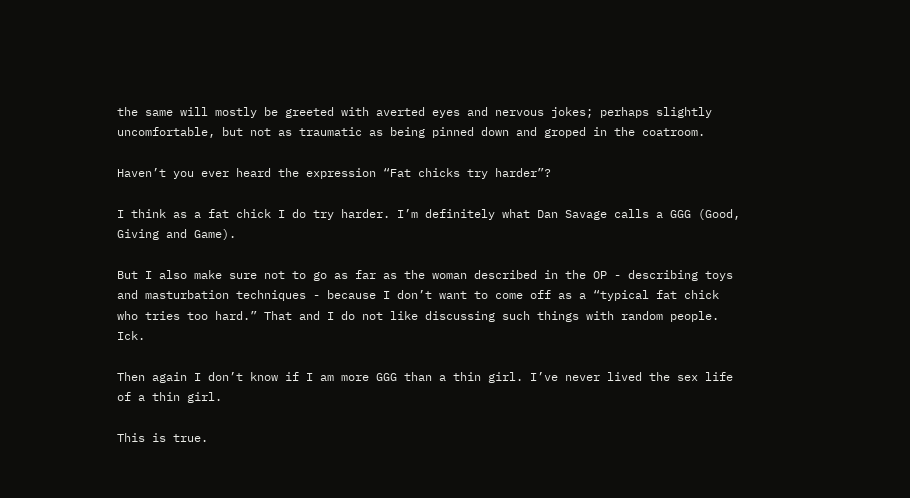the same will mostly be greeted with averted eyes and nervous jokes; perhaps slightly uncomfortable, but not as traumatic as being pinned down and groped in the coatroom.

Haven’t you ever heard the expression “Fat chicks try harder”?

I think as a fat chick I do try harder. I’m definitely what Dan Savage calls a GGG (Good, Giving and Game).

But I also make sure not to go as far as the woman described in the OP - describing toys and masturbation techniques - because I don’t want to come off as a “typical fat chick who tries too hard.” That and I do not like discussing such things with random people. Ick.

Then again I don’t know if I am more GGG than a thin girl. I’ve never lived the sex life of a thin girl.

This is true.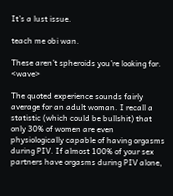It’s a lust issue.

teach me obi wan.

These aren’t spheroids you’re looking for. <wave>

The quoted experience sounds fairly average for an adult woman. I recall a statistic (which could be bullshit) that only 30% of women are even physiologically capable of having orgasms during PIV. If almost 100% of your sex partners have orgasms during PIV alone,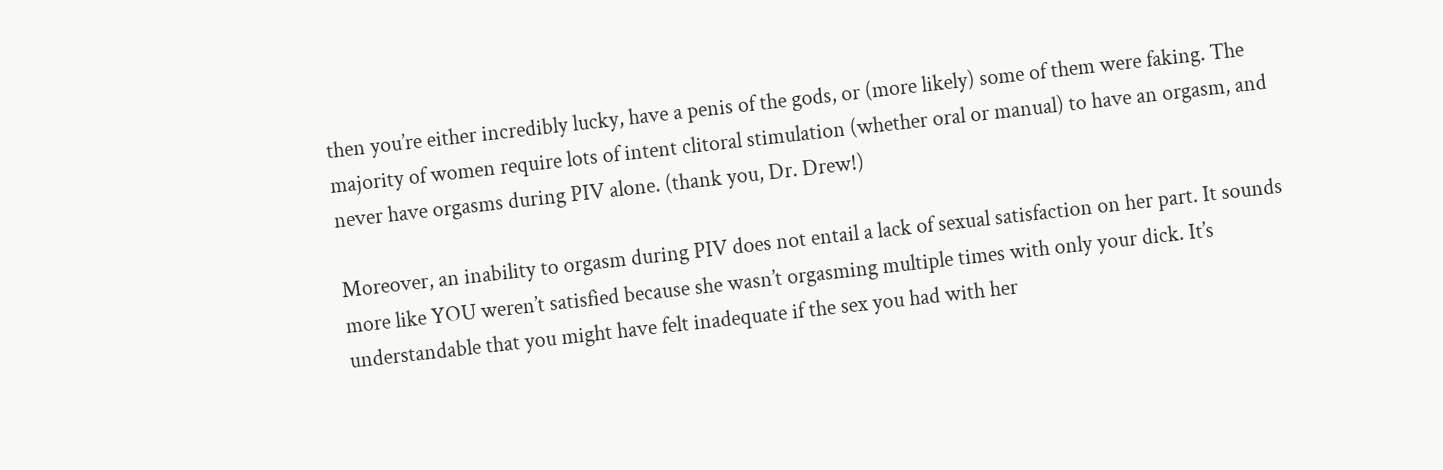then you’re either incredibly lucky, have a penis of the gods, or (more likely) some of them were faking. The majority of women require lots of intent clitoral stimulation (whether oral or manual) to have an orgasm, and never have orgasms during PIV alone. (thank you, Dr. Drew!)

Moreover, an inability to orgasm during PIV does not entail a lack of sexual satisfaction on her part. It sounds more like YOU weren’t satisfied because she wasn’t orgasming multiple times with only your dick. It’s understandable that you might have felt inadequate if the sex you had with her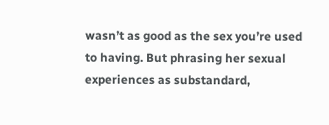wasn’t as good as the sex you’re used to having. But phrasing her sexual experiences as substandard,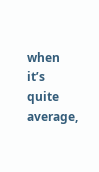when it’s quite average,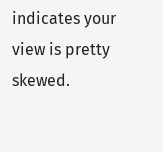indicates your view is pretty skewed.